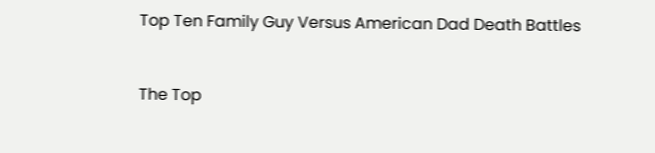Top Ten Family Guy Versus American Dad Death Battles


The Top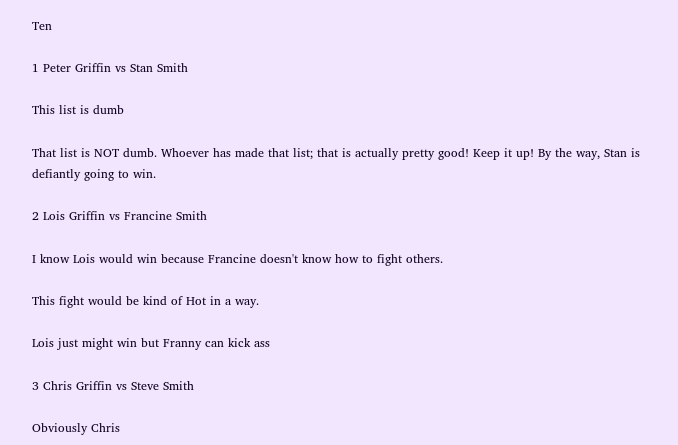Ten

1 Peter Griffin vs Stan Smith

This list is dumb

That list is NOT dumb. Whoever has made that list; that is actually pretty good! Keep it up! By the way, Stan is defiantly going to win.

2 Lois Griffin vs Francine Smith

I know Lois would win because Francine doesn't know how to fight others.

This fight would be kind of Hot in a way.

Lois just might win but Franny can kick ass

3 Chris Griffin vs Steve Smith

Obviously Chris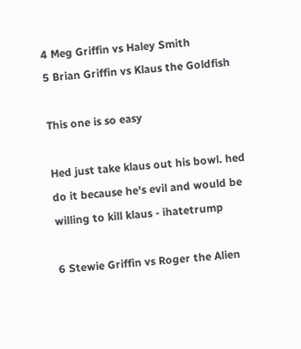4 Meg Griffin vs Haley Smith
5 Brian Griffin vs Klaus the Goldfish

This one is so easy

Hed just take klaus out his bowl. hed do it because he's evil and would be willing to kill klaus - ihatetrump

6 Stewie Griffin vs Roger the Alien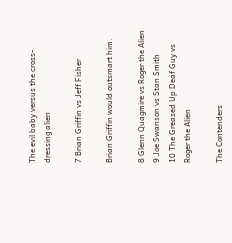The evil baby versus the cross-dressing alien

7 Brian Griffin vs Jeff Fisher

Brian Griffin would outsmart him.

8 Glenn Quagmire vs Roger the Alien
9 Joe Swanson vs Stan Smith
10 The Greased Up Deaf Guy vs Roger the Alien

The Contenders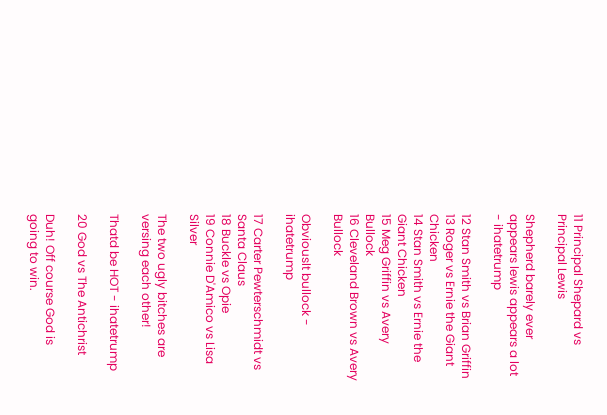11 Principal Shepard vs Principal Lewis

Shepherd barely ever appears lewis appears a lot - ihatetrump

12 Stan Smith vs Brian Griffin
13 Roger vs Ernie the Giant Chicken
14 Stan Smith vs Ernie the Giant Chicken
15 Meg Griffin vs Avery Bullock
16 Cleveland Brown vs Avery Bullock

Obviouslt bullock - ihatetrump

17 Carter Pewterschmidt vs Santa Claus
18 Buckle vs Opie
19 Connie D'Amico vs Lisa Silver

The two ugly bitches are versing each other!

Thatd be HOT - ihatetrump

20 God vs The Antichrist

Duh! Off course God is going to win.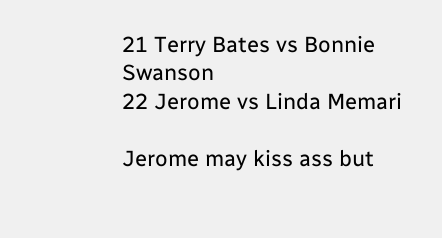21 Terry Bates vs Bonnie Swanson
22 Jerome vs Linda Memari

Jerome may kiss ass but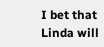I bet that Linda will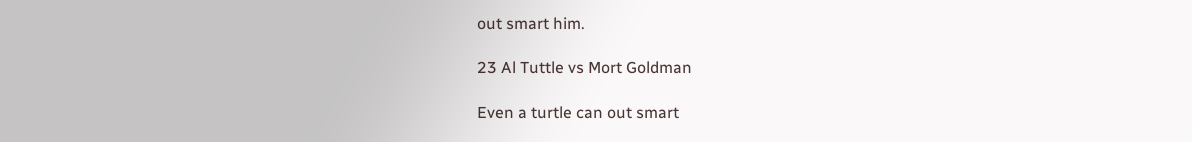out smart him.

23 Al Tuttle vs Mort Goldman

Even a turtle can out smart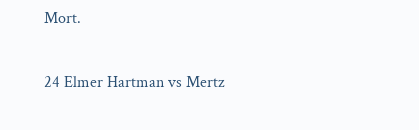Mort.

24 Elmer Hartman vs Mertz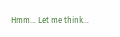Hmm... Let me think...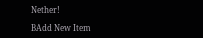Nether!

BAdd New Item